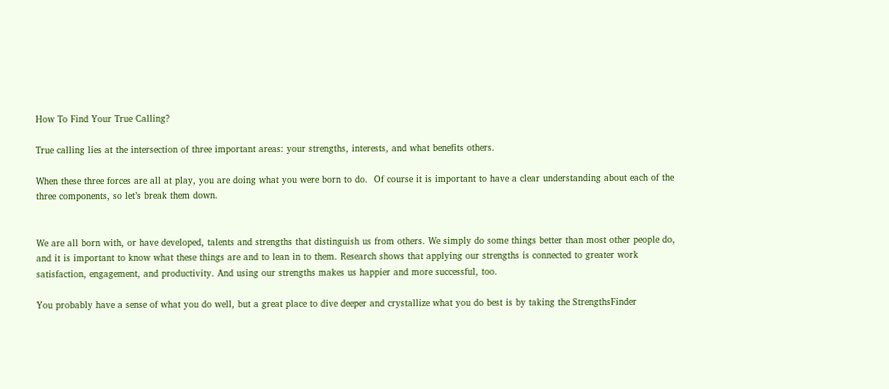How To Find Your True Calling?

True calling lies at the intersection of three important areas: your strengths, interests, and what benefits others.

When these three forces are all at play, you are doing what you were born to do.  Of course it is important to have a clear understanding about each of the three components, so let’s break them down.


We are all born with, or have developed, talents and strengths that distinguish us from others. We simply do some things better than most other people do, and it is important to know what these things are and to lean in to them. Research shows that applying our strengths is connected to greater work satisfaction, engagement, and productivity. And using our strengths makes us happier and more successful, too.

You probably have a sense of what you do well, but a great place to dive deeper and crystallize what you do best is by taking the StrengthsFinder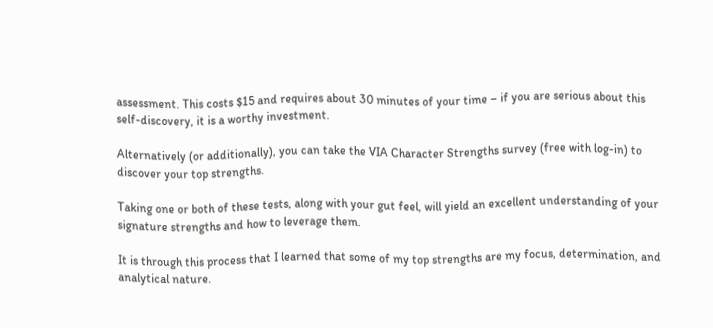assessment. This costs $15 and requires about 30 minutes of your time – if you are serious about this self-discovery, it is a worthy investment.

Alternatively (or additionally), you can take the VIA Character Strengths survey (free with log-in) to discover your top strengths.

Taking one or both of these tests, along with your gut feel, will yield an excellent understanding of your signature strengths and how to leverage them.

It is through this process that I learned that some of my top strengths are my focus, determination, and analytical nature.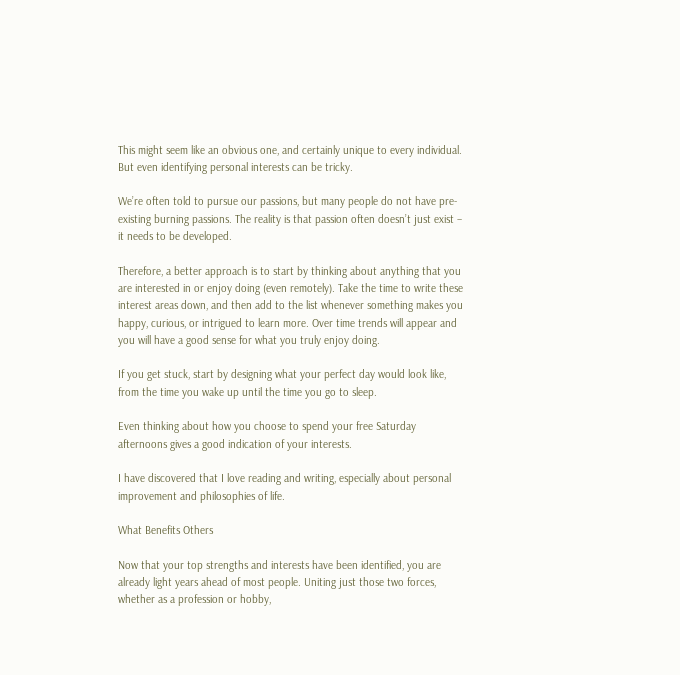This might seem like an obvious one, and certainly unique to every individual. But even identifying personal interests can be tricky.

We’re often told to pursue our passions, but many people do not have pre-existing burning passions. The reality is that passion often doesn’t just exist – it needs to be developed.

Therefore, a better approach is to start by thinking about anything that you are interested in or enjoy doing (even remotely). Take the time to write these interest areas down, and then add to the list whenever something makes you happy, curious, or intrigued to learn more. Over time trends will appear and you will have a good sense for what you truly enjoy doing.

If you get stuck, start by designing what your perfect day would look like, from the time you wake up until the time you go to sleep.

Even thinking about how you choose to spend your free Saturday afternoons gives a good indication of your interests.

I have discovered that I love reading and writing, especially about personal improvement and philosophies of life.

What Benefits Others

Now that your top strengths and interests have been identified, you are already light years ahead of most people. Uniting just those two forces, whether as a profession or hobby,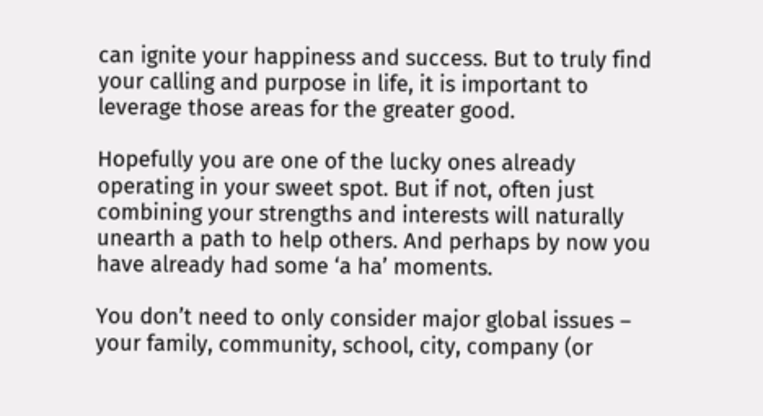can ignite your happiness and success. But to truly find your calling and purpose in life, it is important to leverage those areas for the greater good.

Hopefully you are one of the lucky ones already operating in your sweet spot. But if not, often just combining your strengths and interests will naturally unearth a path to help others. And perhaps by now you have already had some ‘a ha’ moments.

You don’t need to only consider major global issues – your family, community, school, city, company (or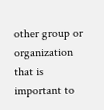other group or organization that is important to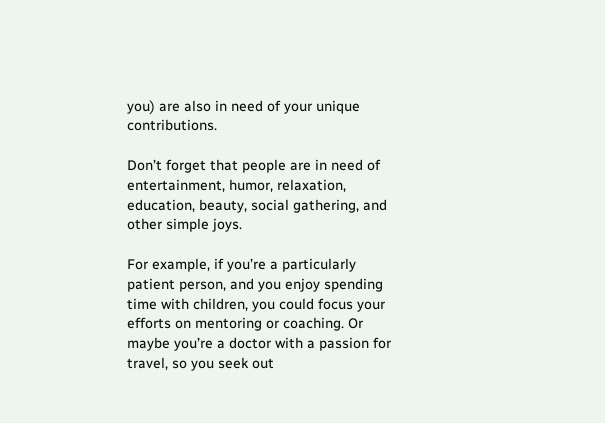you) are also in need of your unique contributions.

Don’t forget that people are in need of entertainment, humor, relaxation, education, beauty, social gathering, and other simple joys.

For example, if you’re a particularly patient person, and you enjoy spending time with children, you could focus your efforts on mentoring or coaching. Or maybe you’re a doctor with a passion for travel, so you seek out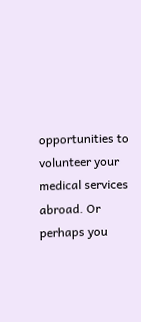opportunities to volunteer your medical services abroad. Or perhaps you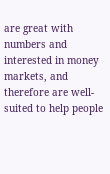are great with numbers and interested in money markets, and therefore are well-suited to help people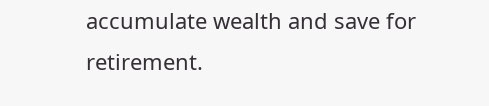accumulate wealth and save for retirement.